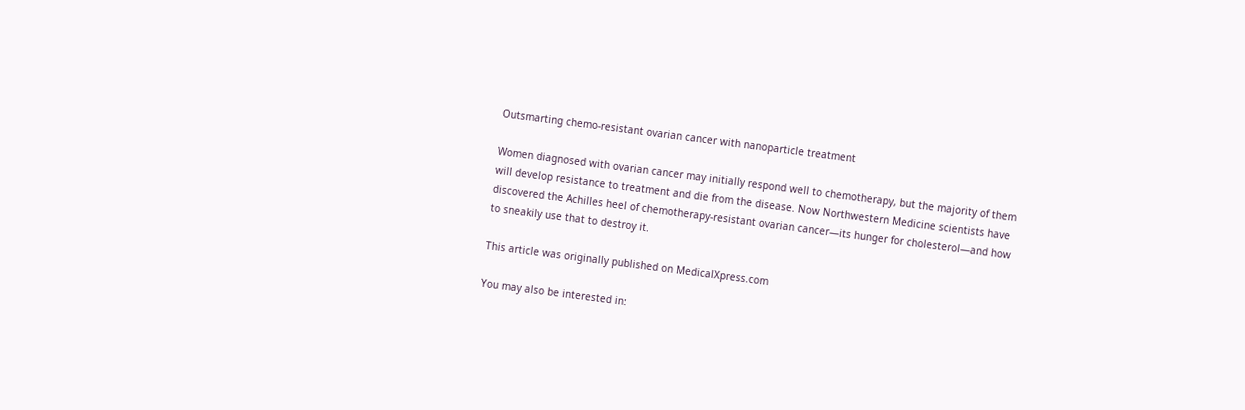Outsmarting chemo-resistant ovarian cancer with nanoparticle treatment

Women diagnosed with ovarian cancer may initially respond well to chemotherapy, but the majority of them will develop resistance to treatment and die from the disease. Now Northwestern Medicine scientists have discovered the Achilles heel of chemotherapy-resistant ovarian cancer—its hunger for cholesterol—and how to sneakily use that to destroy it.

This article was originally published on MedicalXpress.com

You may also be interested in: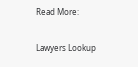Read More:

Lawyers Lookup